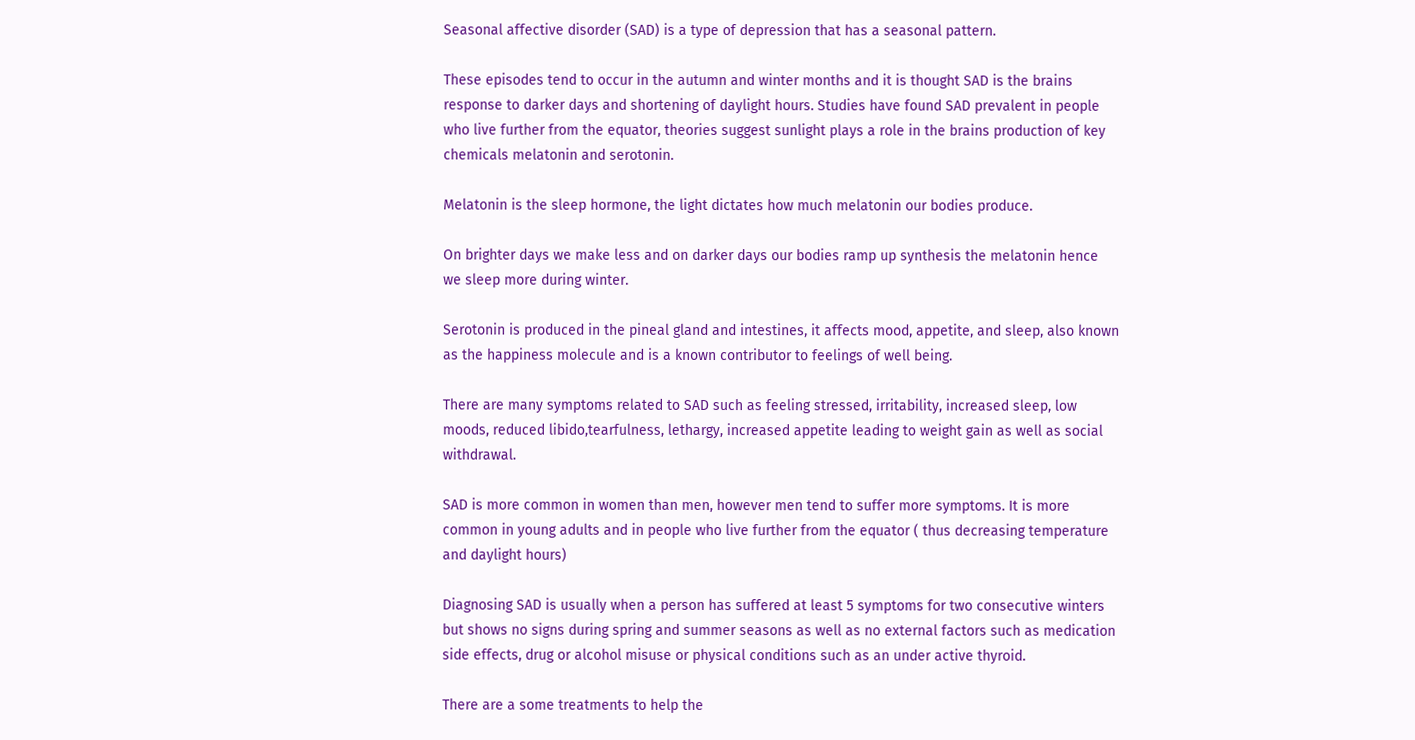Seasonal affective disorder (SAD) is a type of depression that has a seasonal pattern.

These episodes tend to occur in the autumn and winter months and it is thought SAD is the brains response to darker days and shortening of daylight hours. Studies have found SAD prevalent in people who live further from the equator, theories suggest sunlight plays a role in the brains production of key chemicals melatonin and serotonin.

Melatonin is the sleep hormone, the light dictates how much melatonin our bodies produce.

On brighter days we make less and on darker days our bodies ramp up synthesis the melatonin hence we sleep more during winter.

Serotonin is produced in the pineal gland and intestines, it affects mood, appetite, and sleep, also known as the happiness molecule and is a known contributor to feelings of well being.

There are many symptoms related to SAD such as feeling stressed, irritability, increased sleep, low moods, reduced libido,tearfulness, lethargy, increased appetite leading to weight gain as well as social withdrawal.

SAD is more common in women than men, however men tend to suffer more symptoms. It is more common in young adults and in people who live further from the equator ( thus decreasing temperature and daylight hours)

Diagnosing SAD is usually when a person has suffered at least 5 symptoms for two consecutive winters but shows no signs during spring and summer seasons as well as no external factors such as medication side effects, drug or alcohol misuse or physical conditions such as an under active thyroid.

There are a some treatments to help the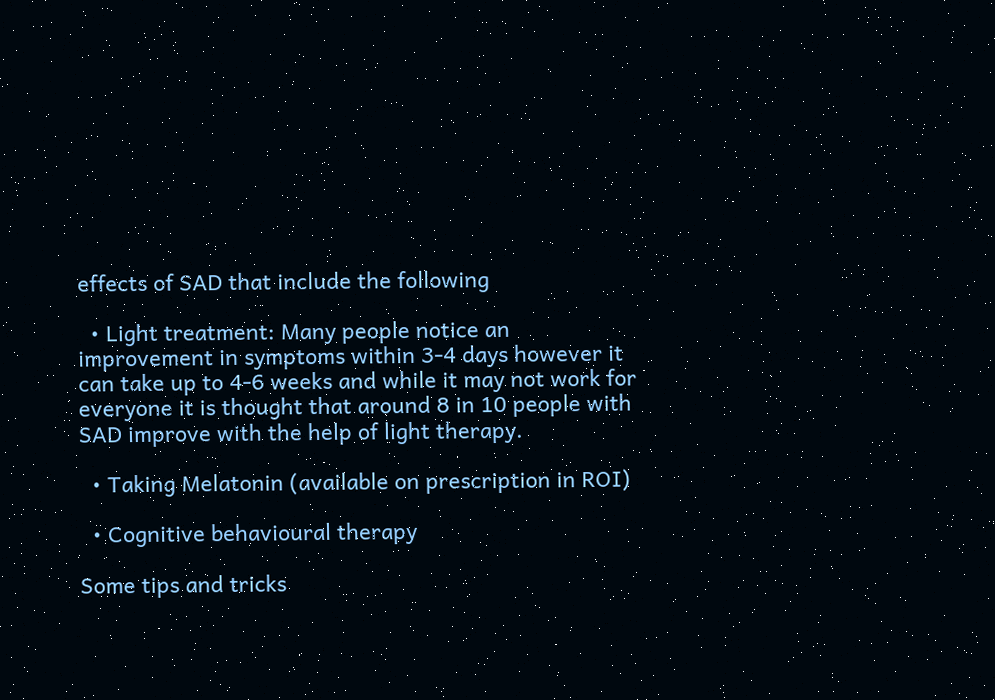effects of SAD that include the following

  • Light treatment: Many people notice an improvement in symptoms within 3-4 days however it can take up to 4-6 weeks and while it may not work for everyone it is thought that around 8 in 10 people with SAD improve with the help of light therapy.

  • Taking Melatonin (available on prescription in ROI)

  • Cognitive behavioural therapy

Some tips and tricks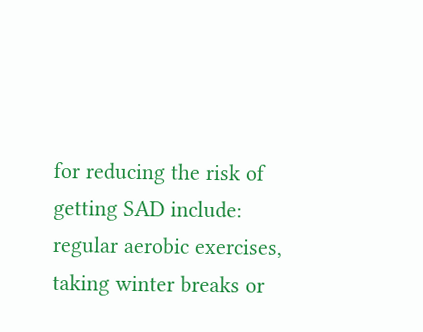for reducing the risk of getting SAD include: regular aerobic exercises, taking winter breaks or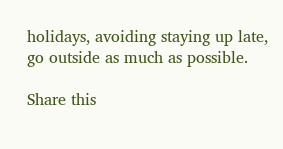holidays, avoiding staying up late, go outside as much as possible.

Share this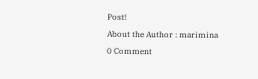Post!
About the Author : marimina
0 Comment